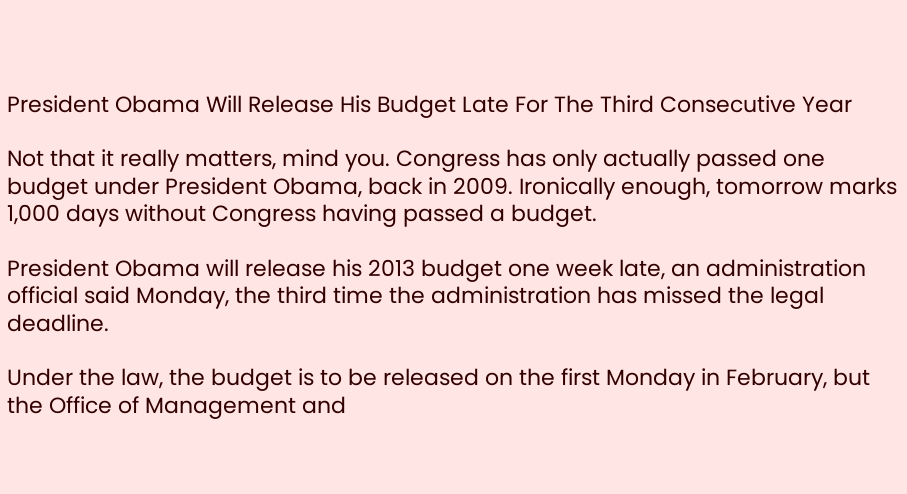President Obama Will Release His Budget Late For The Third Consecutive Year

Not that it really matters, mind you. Congress has only actually passed one budget under President Obama, back in 2009. Ironically enough, tomorrow marks 1,000 days without Congress having passed a budget.

President Obama will release his 2013 budget one week late, an administration official said Monday, the third time the administration has missed the legal deadline.

Under the law, the budget is to be released on the first Monday in February, but the Office of Management and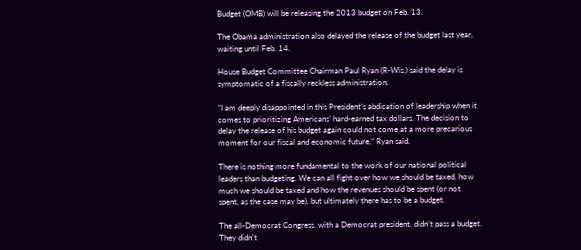Budget (OMB) will be releasing the 2013 budget on Feb. 13.

The Obama administration also delayed the release of the budget last year, waiting until Feb. 14.

House Budget Committee Chairman Paul Ryan (R-Wis.) said the delay is symptomatic of a fiscally reckless administration.

“I am deeply disappointed in this President’s abdication of leadership when it comes to prioritizing Americans’ hard-earned tax dollars. The decision to delay the release of his budget again could not come at a more precarious moment for our fiscal and economic future,” Ryan said.

There is nothing more fundamental to the work of our national political leaders than budgeting. We can all fight over how we should be taxed, how much we should be taxed and how the revenues should be spent (or not spent, as the case may be), but ultimately there has to be a budget.

The all-Democrat Congress, with a Democrat president, didn’t pass a budget. They didn’t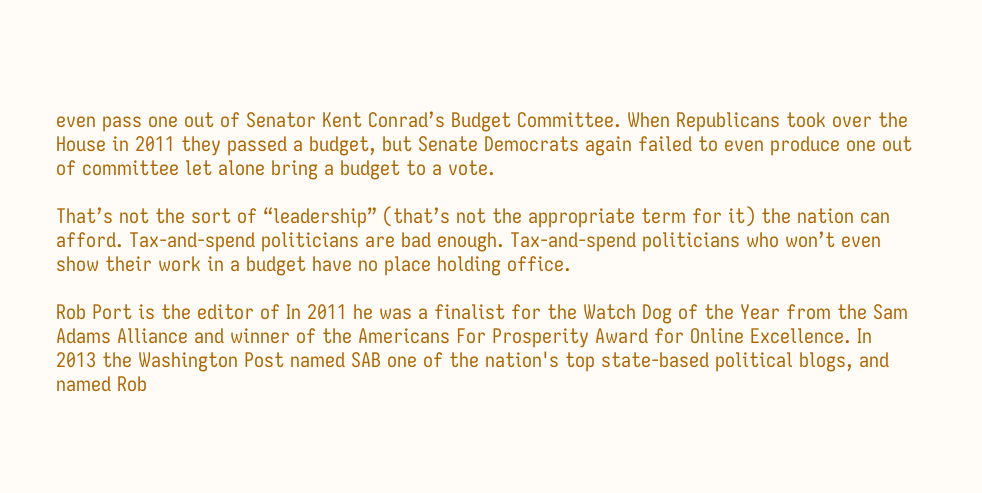even pass one out of Senator Kent Conrad’s Budget Committee. When Republicans took over the House in 2011 they passed a budget, but Senate Democrats again failed to even produce one out of committee let alone bring a budget to a vote.

That’s not the sort of “leadership” (that’s not the appropriate term for it) the nation can afford. Tax-and-spend politicians are bad enough. Tax-and-spend politicians who won’t even show their work in a budget have no place holding office.

Rob Port is the editor of In 2011 he was a finalist for the Watch Dog of the Year from the Sam Adams Alliance and winner of the Americans For Prosperity Award for Online Excellence. In 2013 the Washington Post named SAB one of the nation's top state-based political blogs, and named Rob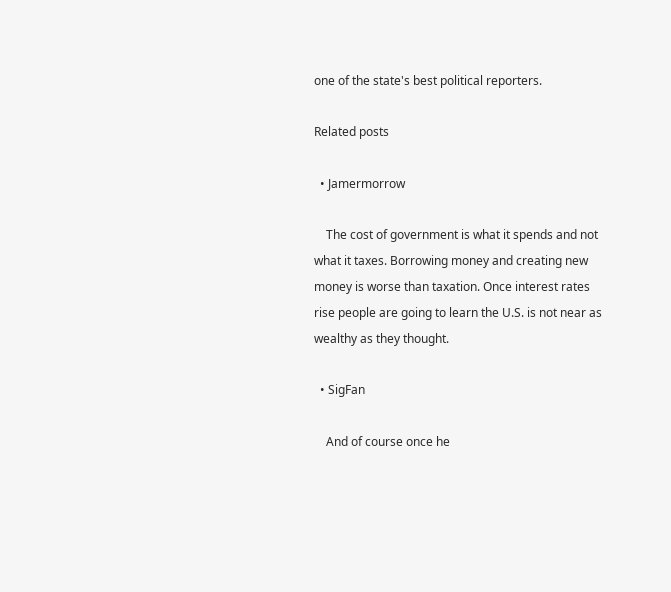one of the state's best political reporters.

Related posts

  • Jamermorrow

    The cost of government is what it spends and not what it taxes. Borrowing money and creating new money is worse than taxation. Once interest rates rise people are going to learn the U.S. is not near as wealthy as they thought.

  • SigFan

    And of course once he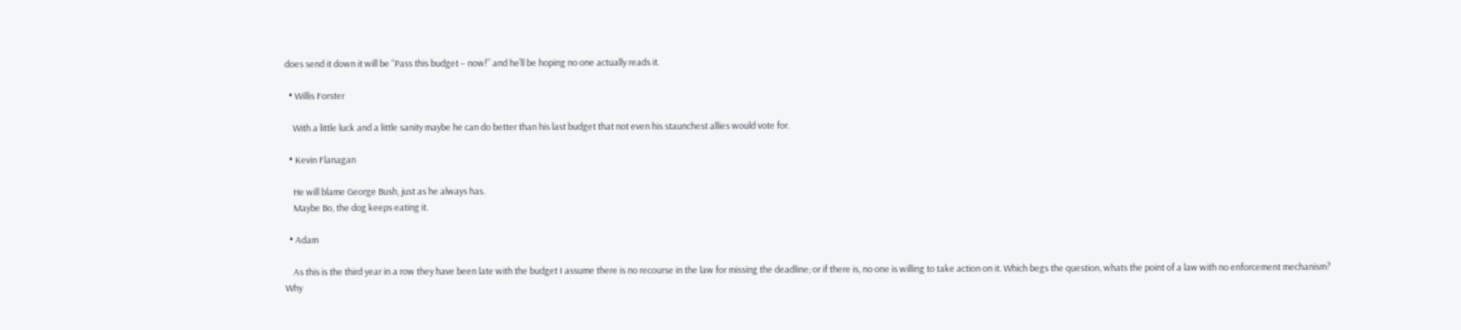does send it down it will be “Pass this budget – now!” and he’ll be hoping no one actually reads it.

  • Willis Forster

    With a little luck and a little sanity maybe he can do better than his last budget that not even his staunchest allies would vote for.

  • Kevin Flanagan

    He will blame George Bush, just as he always has.
    Maybe Bo, the dog keeps eating it.

  • Adam

    As this is the third year in a row they have been late with the budget I assume there is no recourse in the law for missing the deadline; or if there is, no one is willing to take action on it. Which begs the question, whats the point of a law with no enforcement mechanism? Why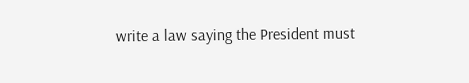write a law saying the President must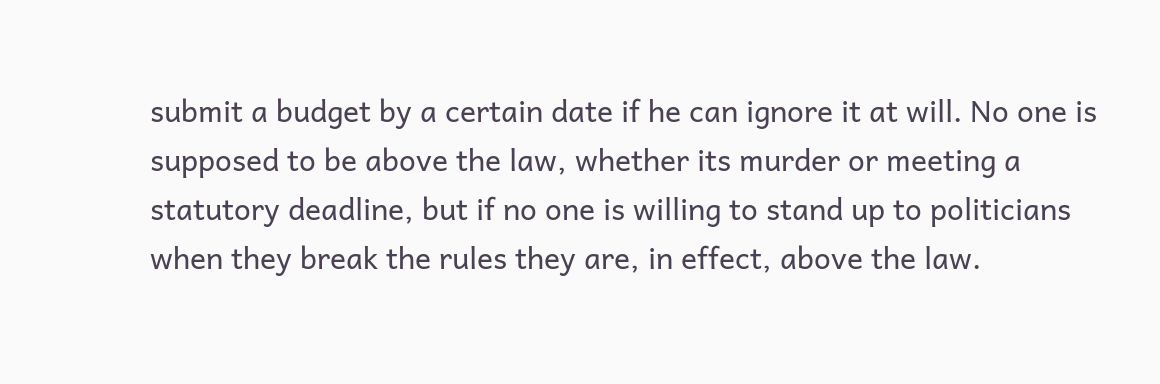submit a budget by a certain date if he can ignore it at will. No one is supposed to be above the law, whether its murder or meeting a statutory deadline, but if no one is willing to stand up to politicians when they break the rules they are, in effect, above the law.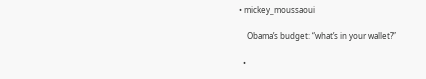• mickey_moussaoui

    Obama’s budget: “what’s in your wallet?”

  •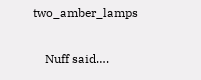two_amber_lamps


    Nuff said….